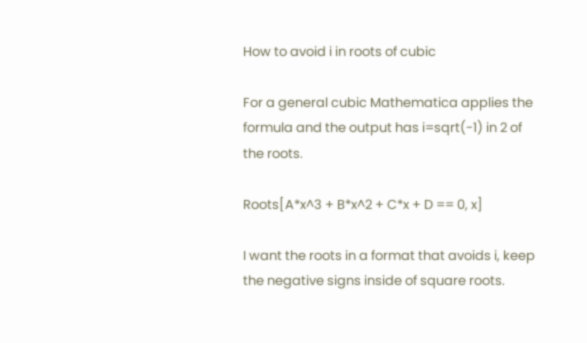How to avoid i in roots of cubic

For a general cubic Mathematica applies the formula and the output has i=sqrt(-1) in 2 of the roots.

Roots[A*x^3 + B*x^2 + C*x + D == 0, x]

I want the roots in a format that avoids i, keep the negative signs inside of square roots.